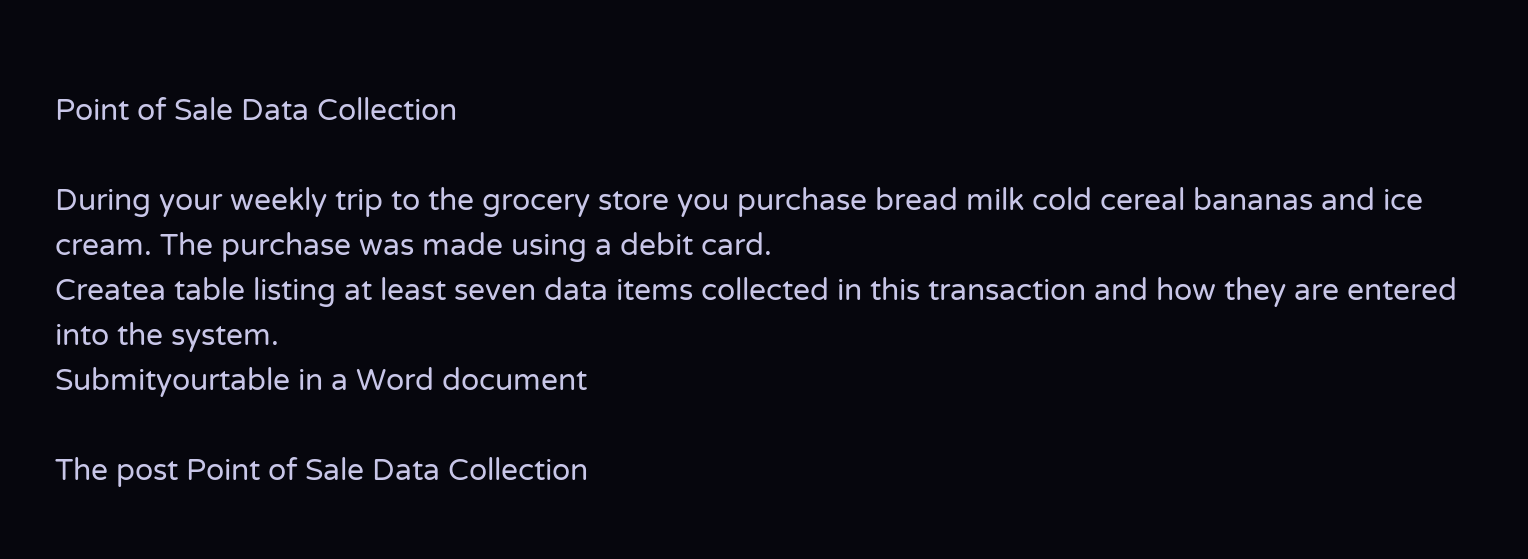Point of Sale Data Collection

During your weekly trip to the grocery store you purchase bread milk cold cereal bananas and ice cream. The purchase was made using a debit card.
Createa table listing at least seven data items collected in this transaction and how they are entered into the system.
Submityourtable in a Word document

The post Point of Sale Data Collection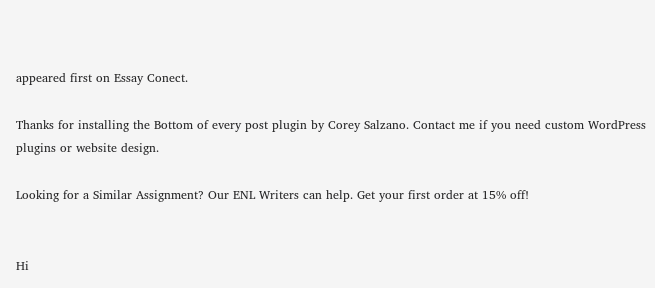appeared first on Essay Conect.

Thanks for installing the Bottom of every post plugin by Corey Salzano. Contact me if you need custom WordPress plugins or website design.

Looking for a Similar Assignment? Our ENL Writers can help. Get your first order at 15% off!


Hi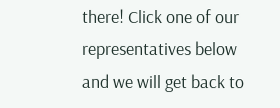there! Click one of our representatives below and we will get back to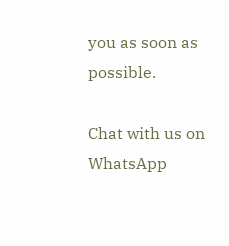you as soon as possible.

Chat with us on WhatsApp